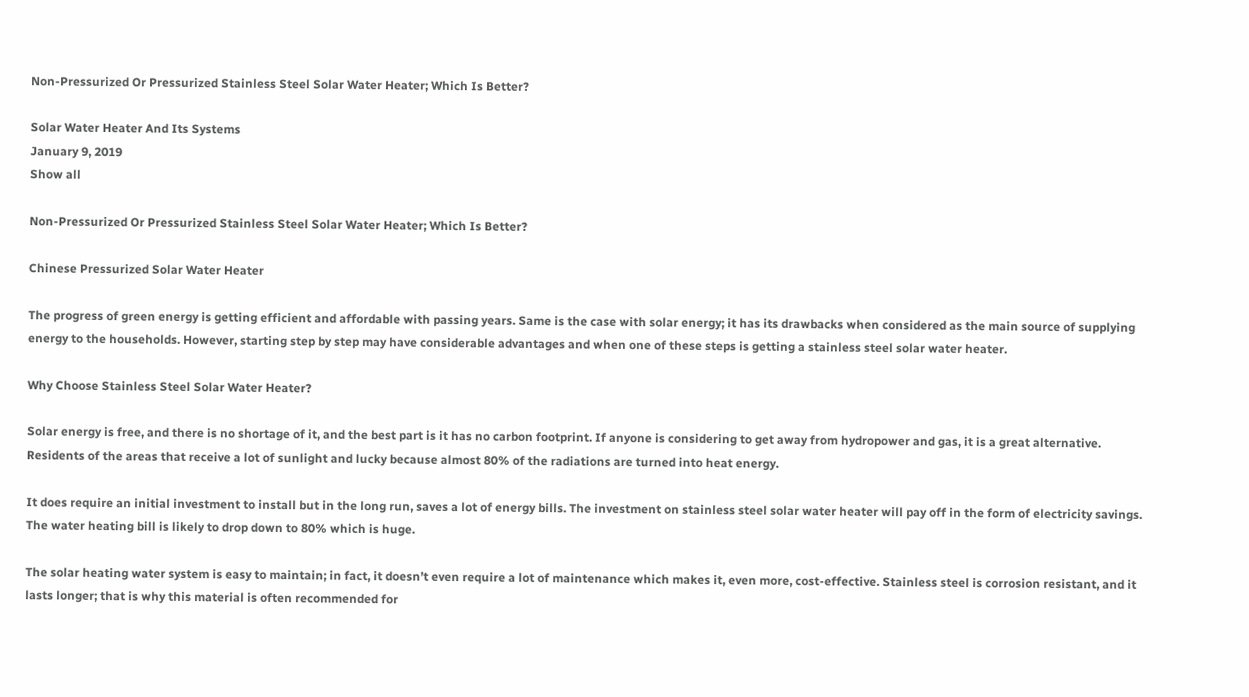Non-Pressurized Or Pressurized Stainless Steel Solar Water Heater; Which Is Better?

Solar Water Heater And Its Systems
January 9, 2019
Show all

Non-Pressurized Or Pressurized Stainless Steel Solar Water Heater; Which Is Better?

Chinese Pressurized Solar Water Heater

The progress of green energy is getting efficient and affordable with passing years. Same is the case with solar energy; it has its drawbacks when considered as the main source of supplying energy to the households. However, starting step by step may have considerable advantages and when one of these steps is getting a stainless steel solar water heater.

Why Choose Stainless Steel Solar Water Heater?

Solar energy is free, and there is no shortage of it, and the best part is it has no carbon footprint. If anyone is considering to get away from hydropower and gas, it is a great alternative. Residents of the areas that receive a lot of sunlight and lucky because almost 80% of the radiations are turned into heat energy.

It does require an initial investment to install but in the long run, saves a lot of energy bills. The investment on stainless steel solar water heater will pay off in the form of electricity savings. The water heating bill is likely to drop down to 80% which is huge.

The solar heating water system is easy to maintain; in fact, it doesn’t even require a lot of maintenance which makes it, even more, cost-effective. Stainless steel is corrosion resistant, and it lasts longer; that is why this material is often recommended for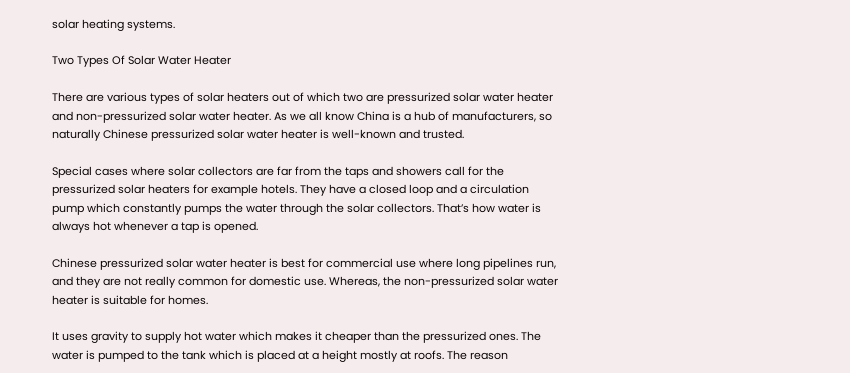solar heating systems.

Two Types Of Solar Water Heater

There are various types of solar heaters out of which two are pressurized solar water heater and non-pressurized solar water heater. As we all know China is a hub of manufacturers, so naturally Chinese pressurized solar water heater is well-known and trusted.

Special cases where solar collectors are far from the taps and showers call for the pressurized solar heaters for example hotels. They have a closed loop and a circulation pump which constantly pumps the water through the solar collectors. That’s how water is always hot whenever a tap is opened.

Chinese pressurized solar water heater is best for commercial use where long pipelines run, and they are not really common for domestic use. Whereas, the non-pressurized solar water heater is suitable for homes.

It uses gravity to supply hot water which makes it cheaper than the pressurized ones. The water is pumped to the tank which is placed at a height mostly at roofs. The reason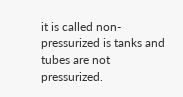it is called non-pressurized is tanks and tubes are not pressurized.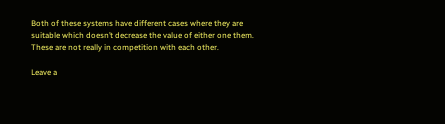Both of these systems have different cases where they are suitable which doesn’t decrease the value of either one them. These are not really in competition with each other.

Leave a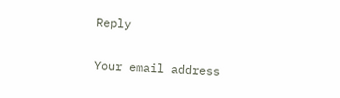Reply

Your email address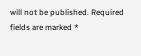will not be published. Required fields are marked *